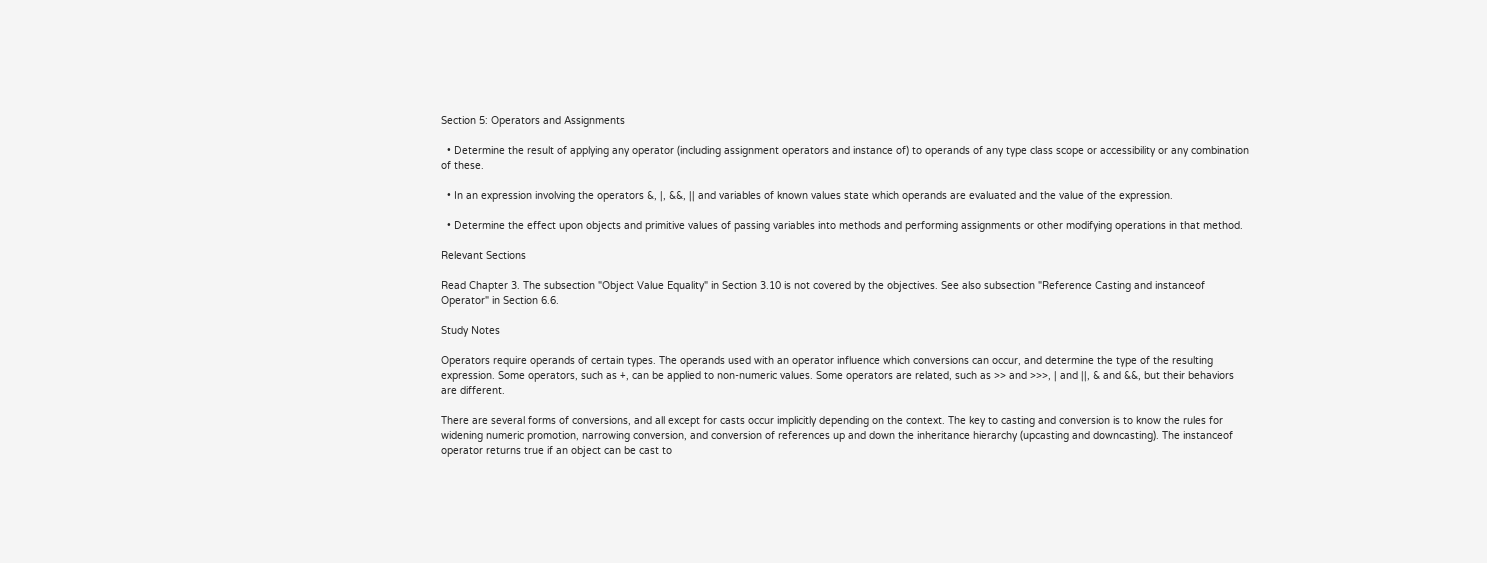Section 5: Operators and Assignments

  • Determine the result of applying any operator (including assignment operators and instance of) to operands of any type class scope or accessibility or any combination of these.

  • In an expression involving the operators &, |, &&, || and variables of known values state which operands are evaluated and the value of the expression.

  • Determine the effect upon objects and primitive values of passing variables into methods and performing assignments or other modifying operations in that method.

Relevant Sections

Read Chapter 3. The subsection "Object Value Equality" in Section 3.10 is not covered by the objectives. See also subsection "Reference Casting and instanceof Operator" in Section 6.6.

Study Notes

Operators require operands of certain types. The operands used with an operator influence which conversions can occur, and determine the type of the resulting expression. Some operators, such as +, can be applied to non-numeric values. Some operators are related, such as >> and >>>, | and ||, & and &&, but their behaviors are different.

There are several forms of conversions, and all except for casts occur implicitly depending on the context. The key to casting and conversion is to know the rules for widening numeric promotion, narrowing conversion, and conversion of references up and down the inheritance hierarchy (upcasting and downcasting). The instanceof operator returns true if an object can be cast to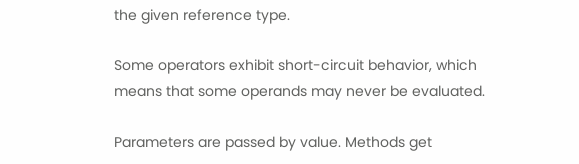the given reference type.

Some operators exhibit short-circuit behavior, which means that some operands may never be evaluated.

Parameters are passed by value. Methods get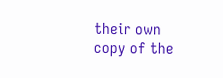their own copy of the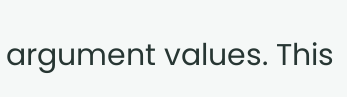argument values. This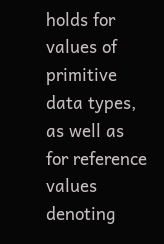holds for values of primitive data types, as well as for reference values denoting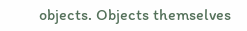objects. Objects themselves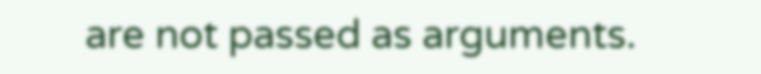are not passed as arguments.